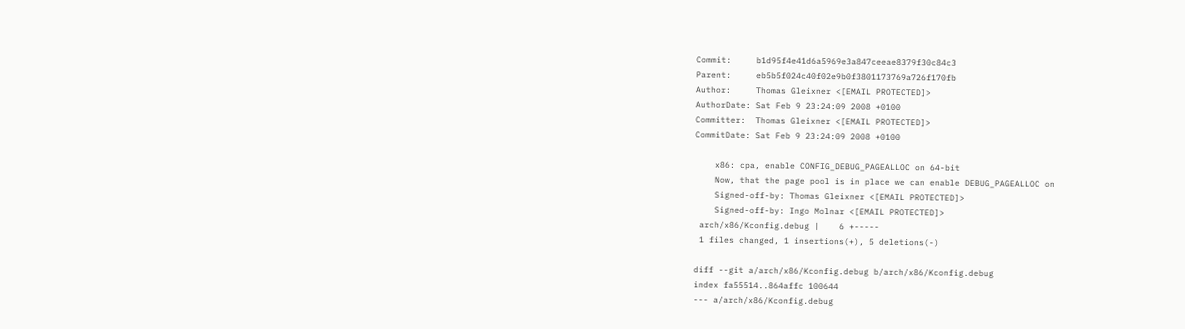Commit:     b1d95f4e41d6a5969e3a847ceeae8379f30c84c3
Parent:     eb5b5f024c40f02e9b0f3801173769a726f170fb
Author:     Thomas Gleixner <[EMAIL PROTECTED]>
AuthorDate: Sat Feb 9 23:24:09 2008 +0100
Committer:  Thomas Gleixner <[EMAIL PROTECTED]>
CommitDate: Sat Feb 9 23:24:09 2008 +0100

    x86: cpa, enable CONFIG_DEBUG_PAGEALLOC on 64-bit
    Now, that the page pool is in place we can enable DEBUG_PAGEALLOC on
    Signed-off-by: Thomas Gleixner <[EMAIL PROTECTED]>
    Signed-off-by: Ingo Molnar <[EMAIL PROTECTED]>
 arch/x86/Kconfig.debug |    6 +-----
 1 files changed, 1 insertions(+), 5 deletions(-)

diff --git a/arch/x86/Kconfig.debug b/arch/x86/Kconfig.debug
index fa55514..864affc 100644
--- a/arch/x86/Kconfig.debug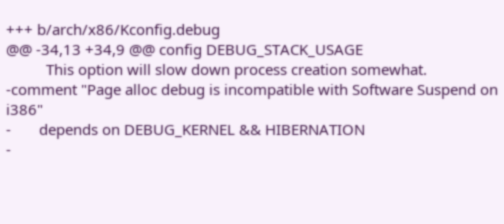+++ b/arch/x86/Kconfig.debug
@@ -34,13 +34,9 @@ config DEBUG_STACK_USAGE
          This option will slow down process creation somewhat.
-comment "Page alloc debug is incompatible with Software Suspend on i386"
-       depends on DEBUG_KERNEL && HIBERNATION
-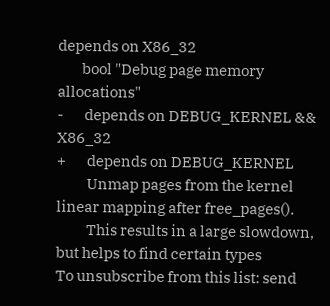depends on X86_32
        bool "Debug page memory allocations"
-       depends on DEBUG_KERNEL && X86_32
+       depends on DEBUG_KERNEL
          Unmap pages from the kernel linear mapping after free_pages().
          This results in a large slowdown, but helps to find certain types
To unsubscribe from this list: send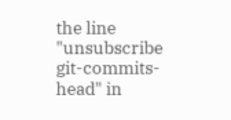the line "unsubscribe git-commits-head" in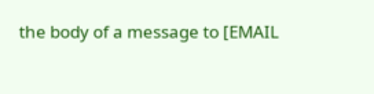the body of a message to [EMAIL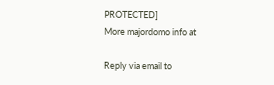PROTECTED]
More majordomo info at

Reply via email to